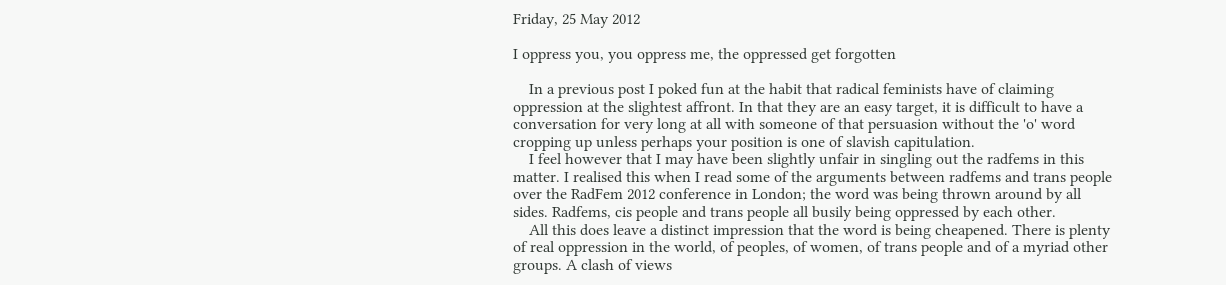Friday, 25 May 2012

I oppress you, you oppress me, the oppressed get forgotten

    In a previous post I poked fun at the habit that radical feminists have of claiming oppression at the slightest affront. In that they are an easy target, it is difficult to have a conversation for very long at all with someone of that persuasion without the 'o' word cropping up unless perhaps your position is one of slavish capitulation.
    I feel however that I may have been slightly unfair in singling out the radfems in this matter. I realised this when I read some of the arguments between radfems and trans people over the RadFem 2012 conference in London; the word was being thrown around by all sides. Radfems, cis people and trans people all busily being oppressed by each other.
    All this does leave a distinct impression that the word is being cheapened. There is plenty of real oppression in the world, of peoples, of women, of trans people and of a myriad other groups. A clash of views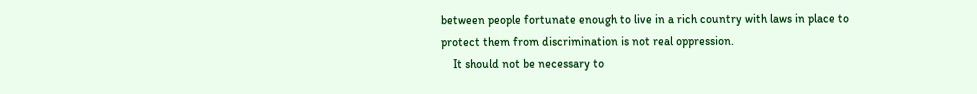between people fortunate enough to live in a rich country with laws in place to protect them from discrimination is not real oppression.
    It should not be necessary to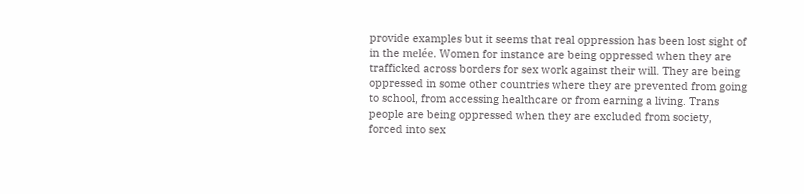provide examples but it seems that real oppression has been lost sight of in the melée. Women for instance are being oppressed when they are trafficked across borders for sex work against their will. They are being oppressed in some other countries where they are prevented from going to school, from accessing healthcare or from earning a living. Trans people are being oppressed when they are excluded from society, forced into sex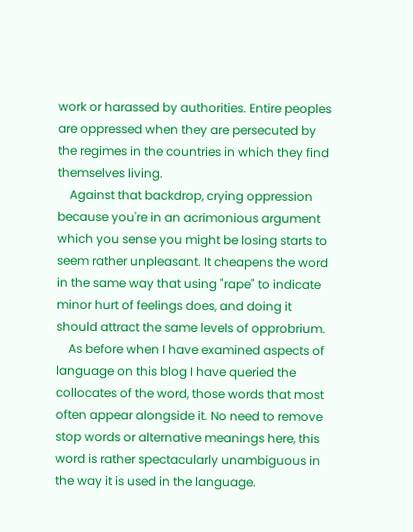work or harassed by authorities. Entire peoples are oppressed when they are persecuted by the regimes in the countries in which they find themselves living.
    Against that backdrop, crying oppression because you're in an acrimonious argument which you sense you might be losing starts to seem rather unpleasant. It cheapens the word in the same way that using "rape" to indicate minor hurt of feelings does, and doing it should attract the same levels of opprobrium.
    As before when I have examined aspects of language on this blog I have queried the collocates of the word, those words that most often appear alongside it. No need to remove stop words or alternative meanings here, this word is rather spectacularly unambiguous in the way it is used in the language.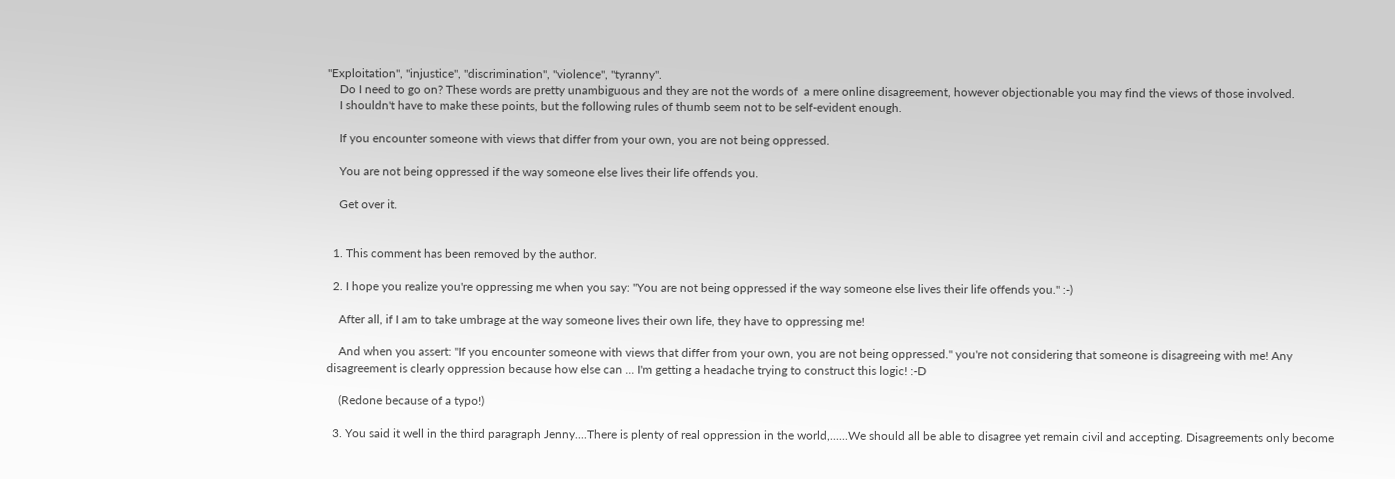"Exploitation", "injustice", "discrimination", "violence", "tyranny".
    Do I need to go on? These words are pretty unambiguous and they are not the words of  a mere online disagreement, however objectionable you may find the views of those involved.
    I shouldn't have to make these points, but the following rules of thumb seem not to be self-evident enough.

    If you encounter someone with views that differ from your own, you are not being oppressed.

    You are not being oppressed if the way someone else lives their life offends you.

    Get over it.


  1. This comment has been removed by the author.

  2. I hope you realize you're oppressing me when you say: "You are not being oppressed if the way someone else lives their life offends you." :-)

    After all, if I am to take umbrage at the way someone lives their own life, they have to oppressing me!

    And when you assert: "If you encounter someone with views that differ from your own, you are not being oppressed." you're not considering that someone is disagreeing with me! Any disagreement is clearly oppression because how else can ... I'm getting a headache trying to construct this logic! :-D

    (Redone because of a typo!)

  3. You said it well in the third paragraph Jenny....There is plenty of real oppression in the world,......We should all be able to disagree yet remain civil and accepting. Disagreements only become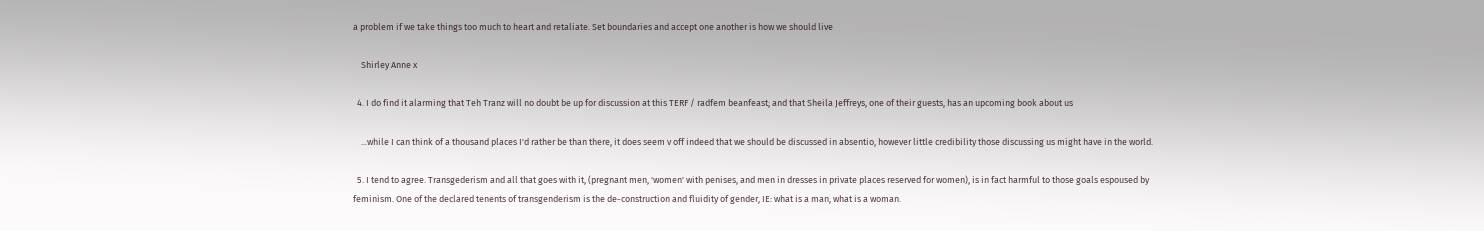a problem if we take things too much to heart and retaliate. Set boundaries and accept one another is how we should live

    Shirley Anne x

  4. I do find it alarming that Teh Tranz will no doubt be up for discussion at this TERF / radfem beanfeast; and that Sheila Jeffreys, one of their guests, has an upcoming book about us

    ...while I can think of a thousand places I'd rather be than there, it does seem v off indeed that we should be discussed in absentio, however little credibility those discussing us might have in the world.

  5. I tend to agree. Transgederism and all that goes with it, (pregnant men, 'women' with penises, and men in dresses in private places reserved for women), is in fact harmful to those goals espoused by feminism. One of the declared tenents of transgenderism is the de-construction and fluidity of gender, IE: what is a man, what is a woman.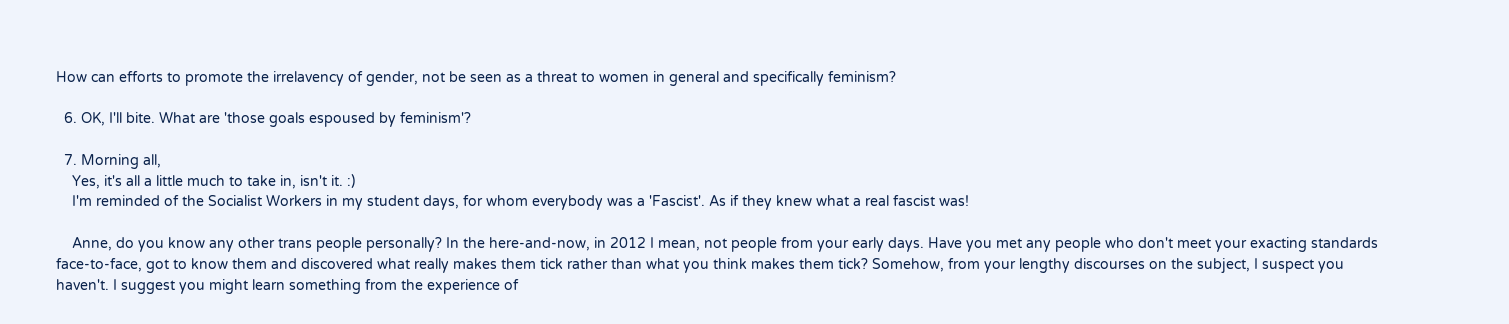How can efforts to promote the irrelavency of gender, not be seen as a threat to women in general and specifically feminism?

  6. OK, I'll bite. What are 'those goals espoused by feminism'?

  7. Morning all,
    Yes, it's all a little much to take in, isn't it. :)
    I'm reminded of the Socialist Workers in my student days, for whom everybody was a 'Fascist'. As if they knew what a real fascist was!

    Anne, do you know any other trans people personally? In the here-and-now, in 2012 I mean, not people from your early days. Have you met any people who don't meet your exacting standards face-to-face, got to know them and discovered what really makes them tick rather than what you think makes them tick? Somehow, from your lengthy discourses on the subject, I suspect you haven't. I suggest you might learn something from the experience of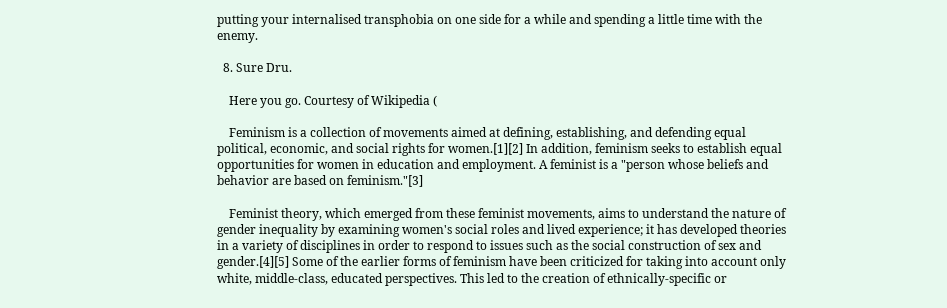putting your internalised transphobia on one side for a while and spending a little time with the enemy.

  8. Sure Dru.

    Here you go. Courtesy of Wikipedia (

    Feminism is a collection of movements aimed at defining, establishing, and defending equal political, economic, and social rights for women.[1][2] In addition, feminism seeks to establish equal opportunities for women in education and employment. A feminist is a "person whose beliefs and behavior are based on feminism."[3]

    Feminist theory, which emerged from these feminist movements, aims to understand the nature of gender inequality by examining women's social roles and lived experience; it has developed theories in a variety of disciplines in order to respond to issues such as the social construction of sex and gender.[4][5] Some of the earlier forms of feminism have been criticized for taking into account only white, middle-class, educated perspectives. This led to the creation of ethnically-specific or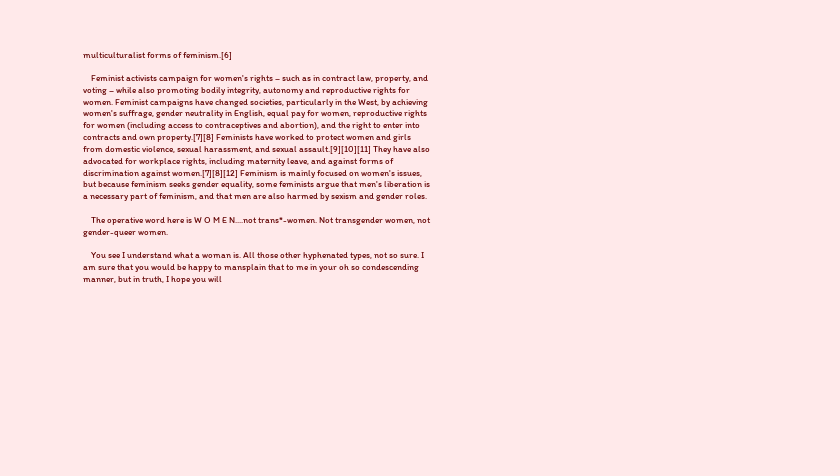multiculturalist forms of feminism.[6]

    Feminist activists campaign for women's rights – such as in contract law, property, and voting – while also promoting bodily integrity, autonomy and reproductive rights for women. Feminist campaigns have changed societies, particularly in the West, by achieving women's suffrage, gender neutrality in English, equal pay for women, reproductive rights for women (including access to contraceptives and abortion), and the right to enter into contracts and own property.[7][8] Feminists have worked to protect women and girls from domestic violence, sexual harassment, and sexual assault.[9][10][11] They have also advocated for workplace rights, including maternity leave, and against forms of discrimination against women.[7][8][12] Feminism is mainly focused on women's issues, but because feminism seeks gender equality, some feminists argue that men's liberation is a necessary part of feminism, and that men are also harmed by sexism and gender roles.

    The operative word here is W O M E N....not trans*-women. Not transgender women, not gender-queer women.

    You see I understand what a woman is. All those other hyphenated types, not so sure. I am sure that you would be happy to mansplain that to me in your oh so condescending manner, but in truth, I hope you will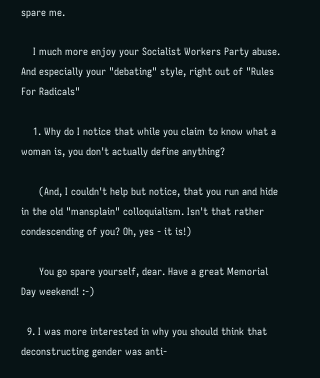spare me.

    I much more enjoy your Socialist Workers Party abuse. And especially your "debating" style, right out of "Rules For Radicals"

    1. Why do I notice that while you claim to know what a woman is, you don't actually define anything?

      (And, I couldn't help but notice, that you run and hide in the old "mansplain" colloquialism. Isn't that rather condescending of you? Oh, yes - it is!)

      You go spare yourself, dear. Have a great Memorial Day weekend! :-)

  9. I was more interested in why you should think that deconstructing gender was anti-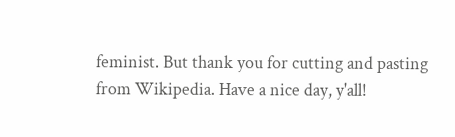feminist. But thank you for cutting and pasting from Wikipedia. Have a nice day, y'all!